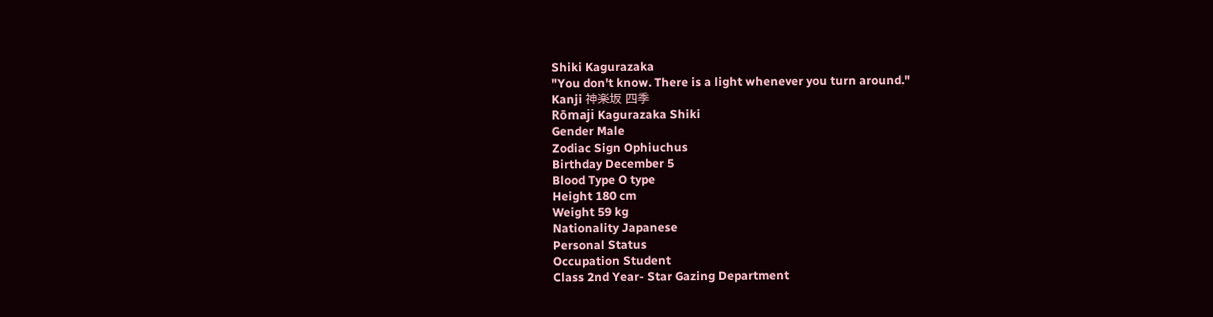Shiki Kagurazaka
"You don't know. There is a light whenever you turn around."
Kanji 神楽坂 四季
Rōmaji Kagurazaka Shiki
Gender Male
Zodiac Sign Ophiuchus
Birthday December 5
Blood Type O type
Height 180 cm
Weight 59 kg
Nationality Japanese
Personal Status
Occupation Student
Class 2nd Year- Star Gazing Department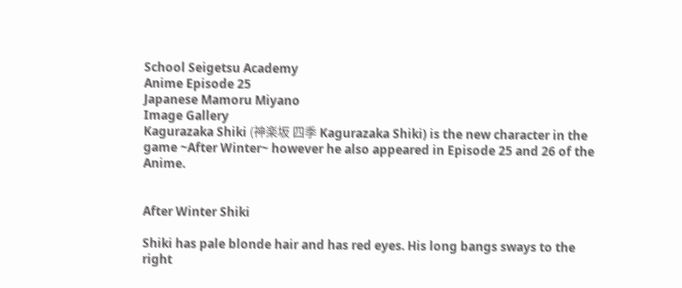School Seigetsu Academy
Anime Episode 25
Japanese Mamoru Miyano
Image Gallery
Kagurazaka Shiki (神楽坂 四季 Kagurazaka Shiki) is the new character in the game ~After Winter~ however he also appeared in Episode 25 and 26 of the Anime.


After Winter Shiki

Shiki has pale blonde hair and has red eyes. His long bangs sways to the right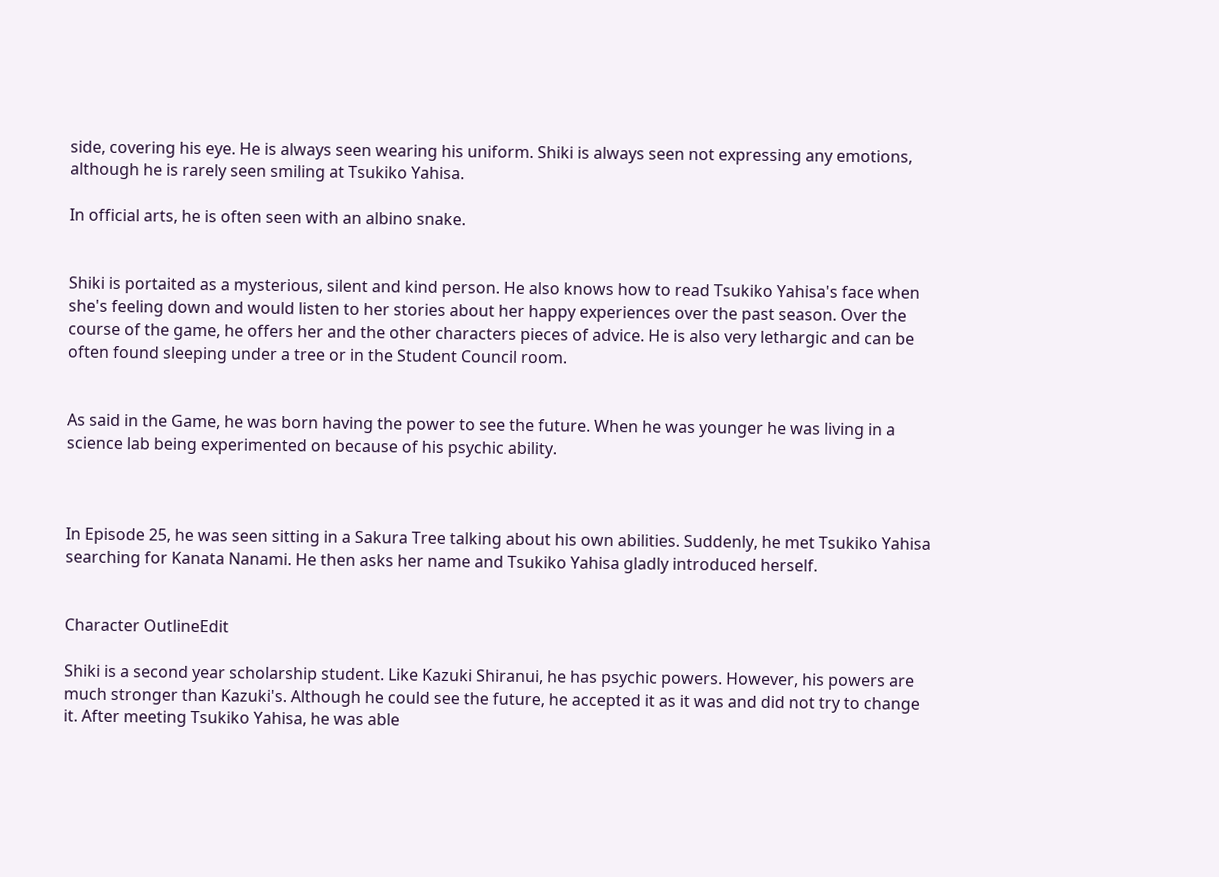side, covering his eye. He is always seen wearing his uniform. Shiki is always seen not expressing any emotions, although he is rarely seen smiling at Tsukiko Yahisa.

In official arts, he is often seen with an albino snake.


Shiki is portaited as a mysterious, silent and kind person. He also knows how to read Tsukiko Yahisa's face when she's feeling down and would listen to her stories about her happy experiences over the past season. Over the course of the game, he offers her and the other characters pieces of advice. He is also very lethargic and can be often found sleeping under a tree or in the Student Council room.


As said in the Game, he was born having the power to see the future. When he was younger he was living in a science lab being experimented on because of his psychic ability.



In Episode 25, he was seen sitting in a Sakura Tree talking about his own abilities. Suddenly, he met Tsukiko Yahisa searching for Kanata Nanami. He then asks her name and Tsukiko Yahisa gladly introduced herself.


Character OutlineEdit

Shiki is a second year scholarship student. Like Kazuki Shiranui, he has psychic powers. However, his powers are much stronger than Kazuki's. Although he could see the future, he accepted it as it was and did not try to change it. After meeting Tsukiko Yahisa, he was able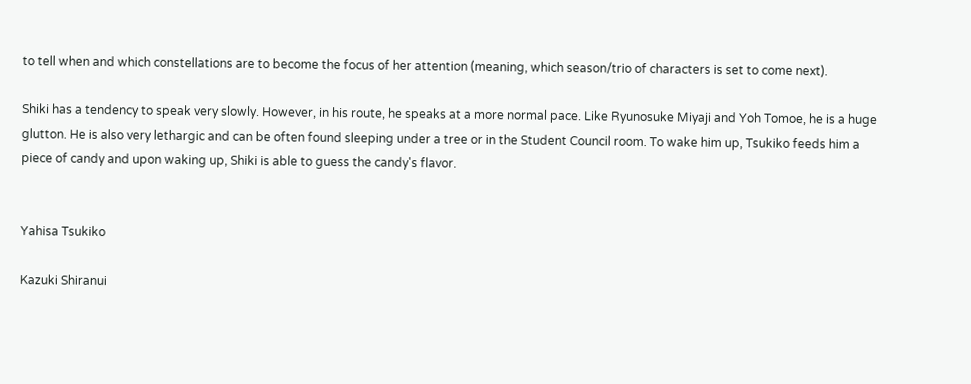to tell when and which constellations are to become the focus of her attention (meaning, which season/trio of characters is set to come next).

Shiki has a tendency to speak very slowly. However, in his route, he speaks at a more normal pace. Like Ryunosuke Miyaji and Yoh Tomoe, he is a huge glutton. He is also very lethargic and can be often found sleeping under a tree or in the Student Council room. To wake him up, Tsukiko feeds him a piece of candy and upon waking up, Shiki is able to guess the candy's flavor.


Yahisa Tsukiko

Kazuki Shiranui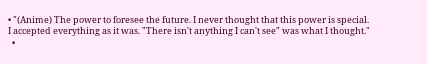• "(Anime) The power to foresee the future. I never thought that this power is special. I accepted everything as it was. "There isn't anything I can't see" was what I thought."
  •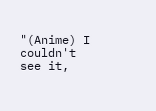"(Anime) I couldn't see it,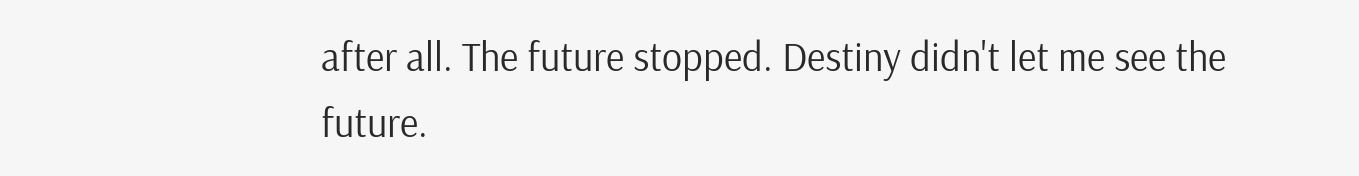after all. The future stopped. Destiny didn't let me see the future.